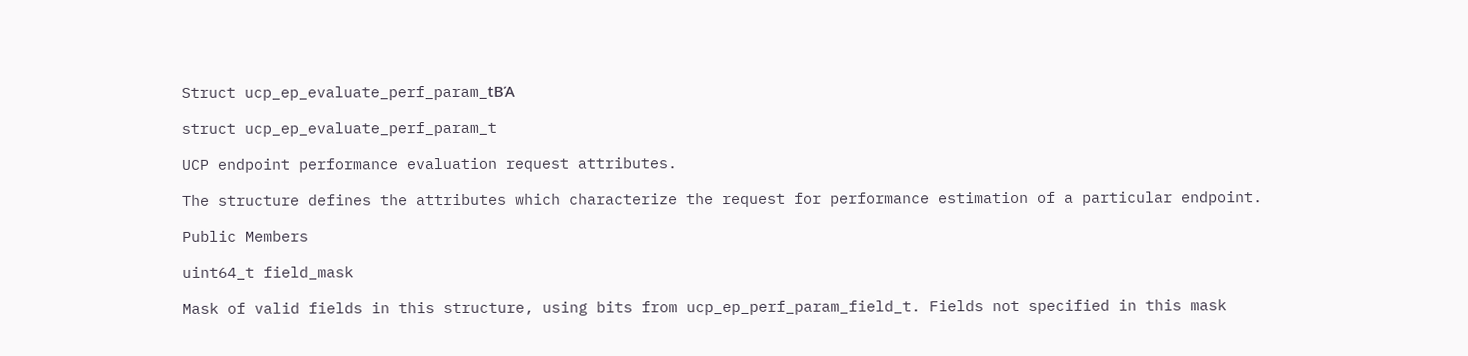Struct ucp_ep_evaluate_perf_param_tΒΆ

struct ucp_ep_evaluate_perf_param_t

UCP endpoint performance evaluation request attributes.

The structure defines the attributes which characterize the request for performance estimation of a particular endpoint.

Public Members

uint64_t field_mask

Mask of valid fields in this structure, using bits from ucp_ep_perf_param_field_t. Fields not specified in this mask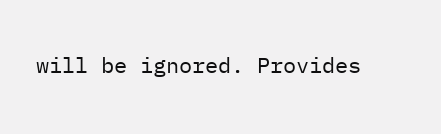will be ignored. Provides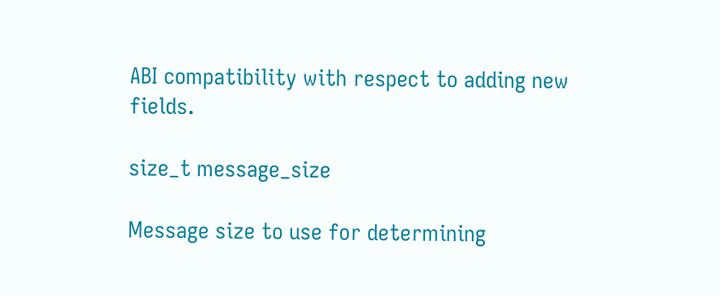ABI compatibility with respect to adding new fields.

size_t message_size

Message size to use for determining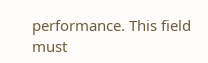performance. This field must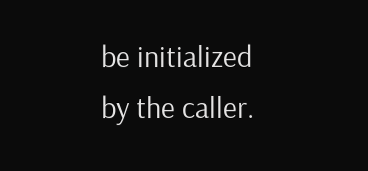be initialized by the caller.